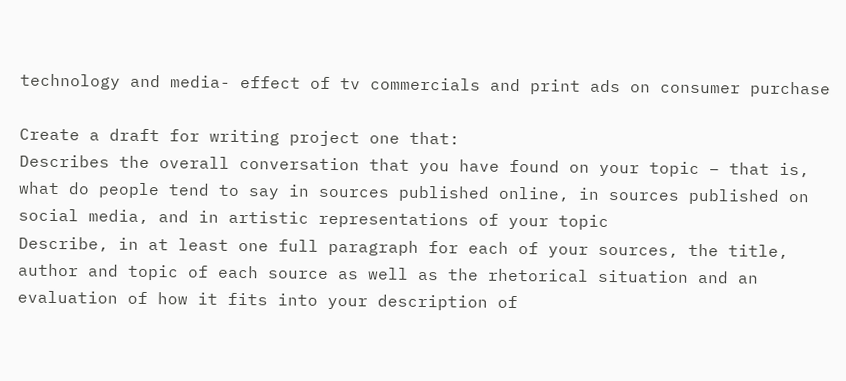technology and media- effect of tv commercials and print ads on consumer purchase

Create a draft for writing project one that:
Describes the overall conversation that you have found on your topic – that is, what do people tend to say in sources published online, in sources published on social media, and in artistic representations of your topic
Describe, in at least one full paragraph for each of your sources, the title, author and topic of each source as well as the rhetorical situation and an evaluation of how it fits into your description of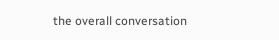the overall conversation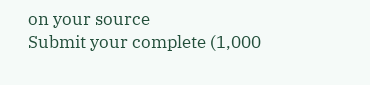on your source
Submit your complete (1,000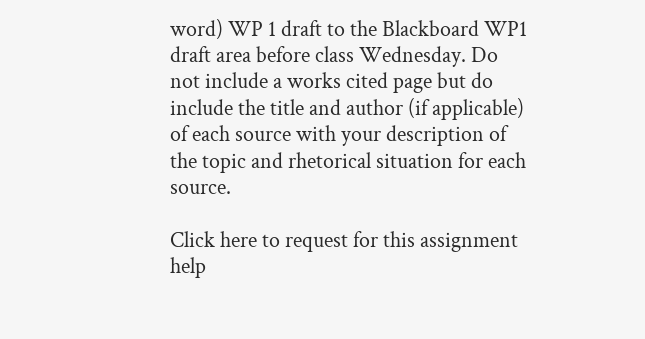word) WP 1 draft to the Blackboard WP1 draft area before class Wednesday. Do not include a works cited page but do include the title and author (if applicable) of each source with your description of the topic and rhetorical situation for each source.

Click here to request for this assignment help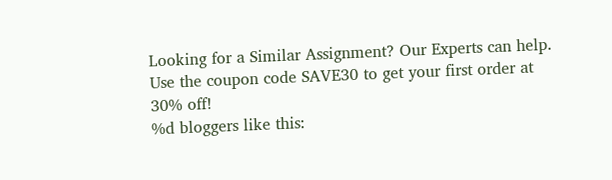Looking for a Similar Assignment? Our Experts can help. Use the coupon code SAVE30 to get your first order at 30% off!
%d bloggers like this: